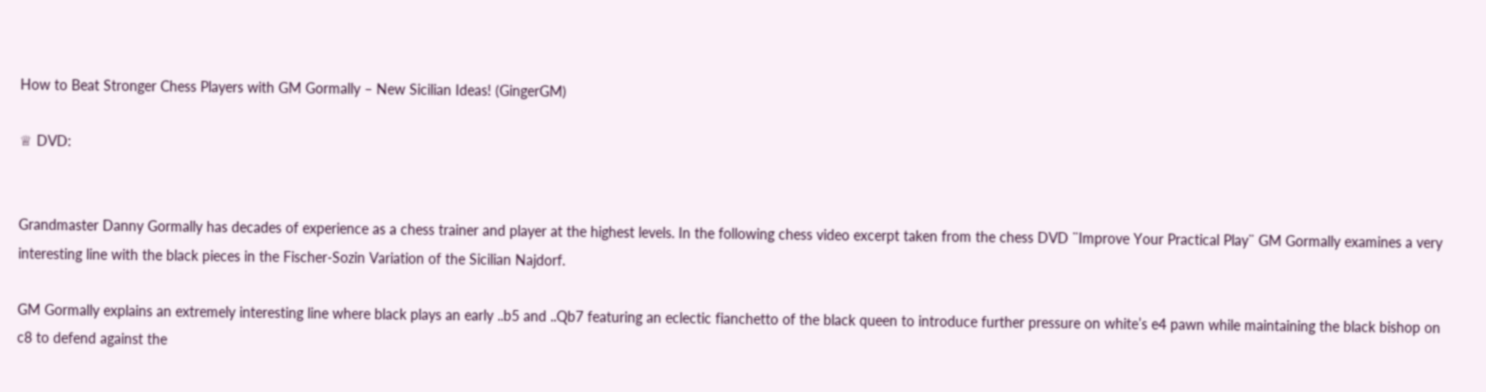How to Beat Stronger Chess Players with GM Gormally – New Sicilian Ideas! (GingerGM)

♕ DVD:


Grandmaster Danny Gormally has decades of experience as a chess trainer and player at the highest levels. In the following chess video excerpt taken from the chess DVD ¨Improve Your Practical Play¨ GM Gormally examines a very interesting line with the black pieces in the Fischer-Sozin Variation of the Sicilian Najdorf.

GM Gormally explains an extremely interesting line where black plays an early ..b5 and ..Qb7 featuring an eclectic fianchetto of the black queen to introduce further pressure on white’s e4 pawn while maintaining the black bishop on c8 to defend against the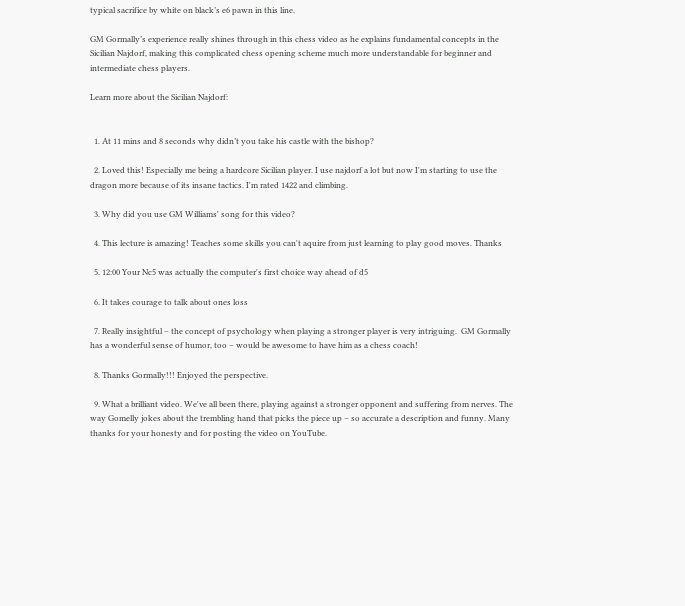typical sacrifice by white on black’s e6 pawn in this line.

GM Gormally’s experience really shines through in this chess video as he explains fundamental concepts in the Sicilian Najdorf, making this complicated chess opening scheme much more understandable for beginner and intermediate chess players.

Learn more about the Sicilian Najdorf:


  1. At 11 mins and 8 seconds why didn’t you take his castle with the bishop?

  2. Loved this! Especially me being a hardcore Sicilian player. I use najdorf a lot but now I'm starting to use the dragon more because of its insane tactics. I'm rated 1422 and climbing.

  3. Why did you use GM Williams' song for this video?

  4. This lecture is amazing! Teaches some skills you can't aquire from just learning to play good moves. Thanks

  5. 12:00 Your Nc5 was actually the computer's first choice way ahead of d5

  6. It takes courage to talk about ones loss

  7. Really insightful – the concept of psychology when playing a stronger player is very intriguing.  GM Gormally has a wonderful sense of humor, too – would be awesome to have him as a chess coach!

  8. Thanks Gormally!!! Enjoyed the perspective.

  9. What a brilliant video. We've all been there, playing against a stronger opponent and suffering from nerves. The way Gomelly jokes about the trembling hand that picks the piece up – so accurate a description and funny. Many thanks for your honesty and for posting the video on YouTube.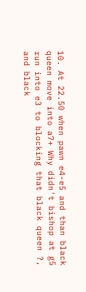10. At 22.50 when pawn e4-e5 and than black queen move into a7+ Why didn't bishop at g5 run into e3 to blocking that black queen ?, and black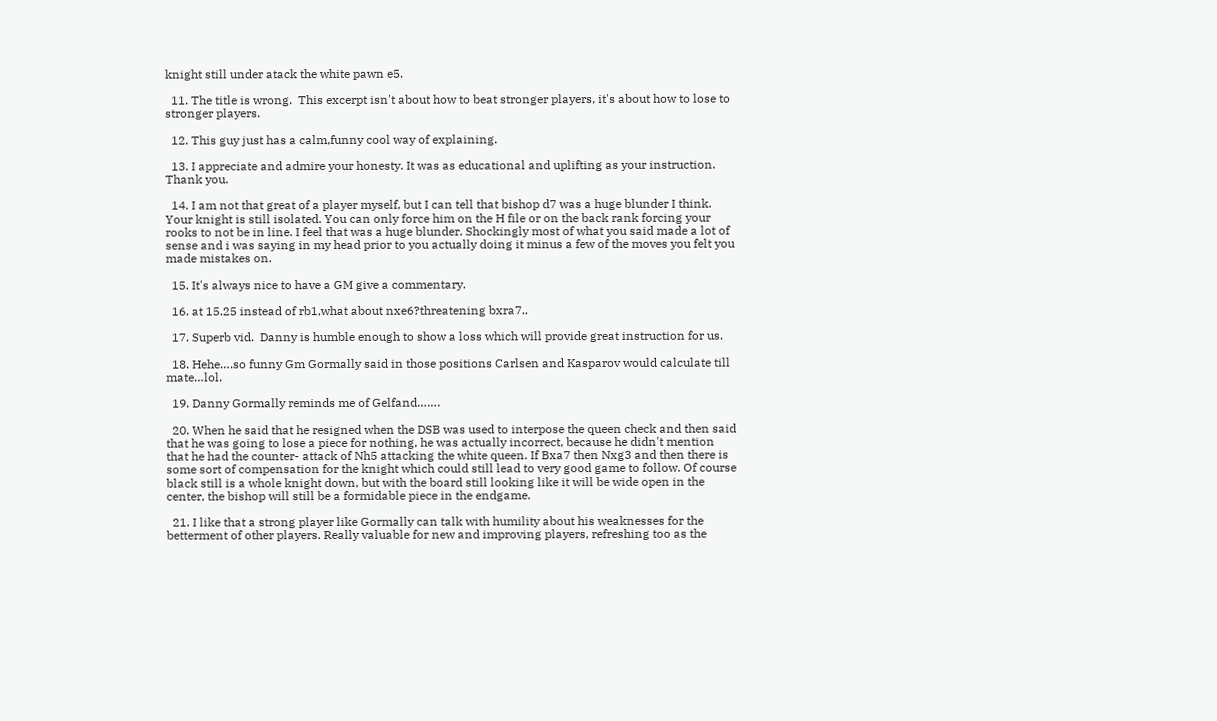knight still under atack the white pawn e5.

  11. The title is wrong.  This excerpt isn't about how to beat stronger players, it's about how to lose to stronger players.

  12. This guy just has a calm,funny cool way of explaining.

  13. I appreciate and admire your honesty. It was as educational and uplifting as your instruction. Thank you.

  14. I am not that great of a player myself, but I can tell that bishop d7 was a huge blunder I think. Your knight is still isolated. You can only force him on the H file or on the back rank forcing your rooks to not be in line. I feel that was a huge blunder. Shockingly most of what you said made a lot of sense and i was saying in my head prior to you actually doing it minus a few of the moves you felt you made mistakes on.

  15. It's always nice to have a GM give a commentary.

  16. at 15.25 instead of rb1,what about nxe6?threatening bxra7..

  17. Superb vid.  Danny is humble enough to show a loss which will provide great instruction for us.

  18. Hehe….so funny Gm Gormally said in those positions Carlsen and Kasparov would calculate till mate…lol.

  19. Danny Gormally reminds me of Gelfand…….

  20. When he said that he resigned when the DSB was used to interpose the queen check and then said that he was going to lose a piece for nothing, he was actually incorrect, because he didn't mention that he had the counter- attack of Nh5 attacking the white queen. If Bxa7 then Nxg3 and then there is some sort of compensation for the knight which could still lead to very good game to follow. Of course black still is a whole knight down, but with the board still looking like it will be wide open in the center, the bishop will still be a formidable piece in the endgame.

  21. I like that a strong player like Gormally can talk with humility about his weaknesses for the betterment of other players. Really valuable for new and improving players, refreshing too as the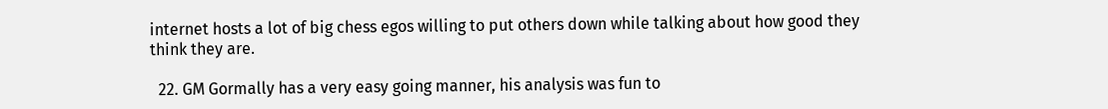internet hosts a lot of big chess egos willing to put others down while talking about how good they think they are.

  22. GM Gormally has a very easy going manner, his analysis was fun to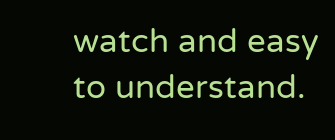watch and easy to understand.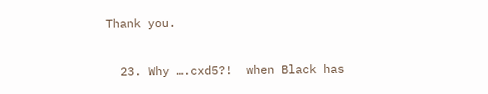Thank you.

  23. Why ….cxd5?!  when Black has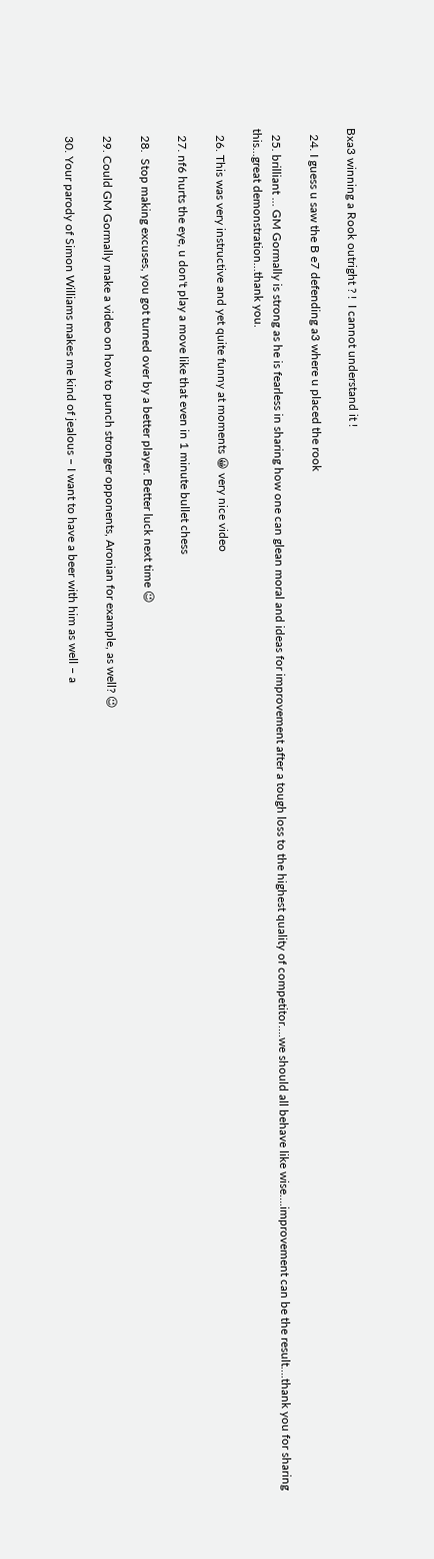Bxa3 winning a Rook outright ? !  I cannot understand it !

  24. I guess u saw the B e7 defending a3 where u placed the rook

  25. brilliant … GM Gormally is strong as he is fearless in sharing how one can glean moral and ideas for improvement after a tough loss to the highest quality of competitor….we should all behave like wise….improvement can be the result….thank you for sharing this…great demonstration…thank you.

  26. This was very instructive and yet quite funny at moments 😀 very nice video

  27. nf6 hurts the eye, u don't play a move like that even in 1 minute bullet chess

  28.  Stop making excuses, you got turned over by a better player. Better luck next time 😉

  29. Could GM Gormally make a video on how to punch stronger opponents, Aronian for example, as well? 😉

  30. Your parody of Simon Williams makes me kind of jealous – I want to have a beer with him as well – a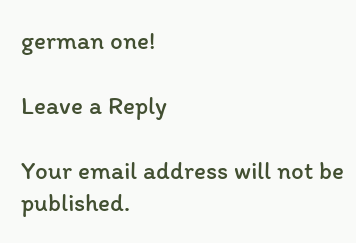german one!

Leave a Reply

Your email address will not be published.